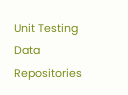Unit Testing Data Repositories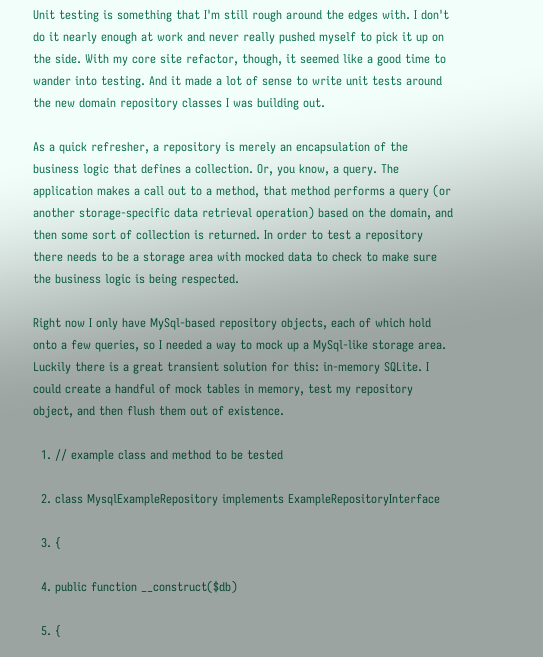Unit testing is something that I'm still rough around the edges with. I don't do it nearly enough at work and never really pushed myself to pick it up on the side. With my core site refactor, though, it seemed like a good time to wander into testing. And it made a lot of sense to write unit tests around the new domain repository classes I was building out.

As a quick refresher, a repository is merely an encapsulation of the business logic that defines a collection. Or, you know, a query. The application makes a call out to a method, that method performs a query (or another storage-specific data retrieval operation) based on the domain, and then some sort of collection is returned. In order to test a repository there needs to be a storage area with mocked data to check to make sure the business logic is being respected.

Right now I only have MySql-based repository objects, each of which hold onto a few queries, so I needed a way to mock up a MySql-like storage area. Luckily there is a great transient solution for this: in-memory SQLite. I could create a handful of mock tables in memory, test my repository object, and then flush them out of existence.

  1. // example class and method to be tested

  2. class MysqlExampleRepository implements ExampleRepositoryInterface

  3. {

  4. public function __construct($db)

  5. {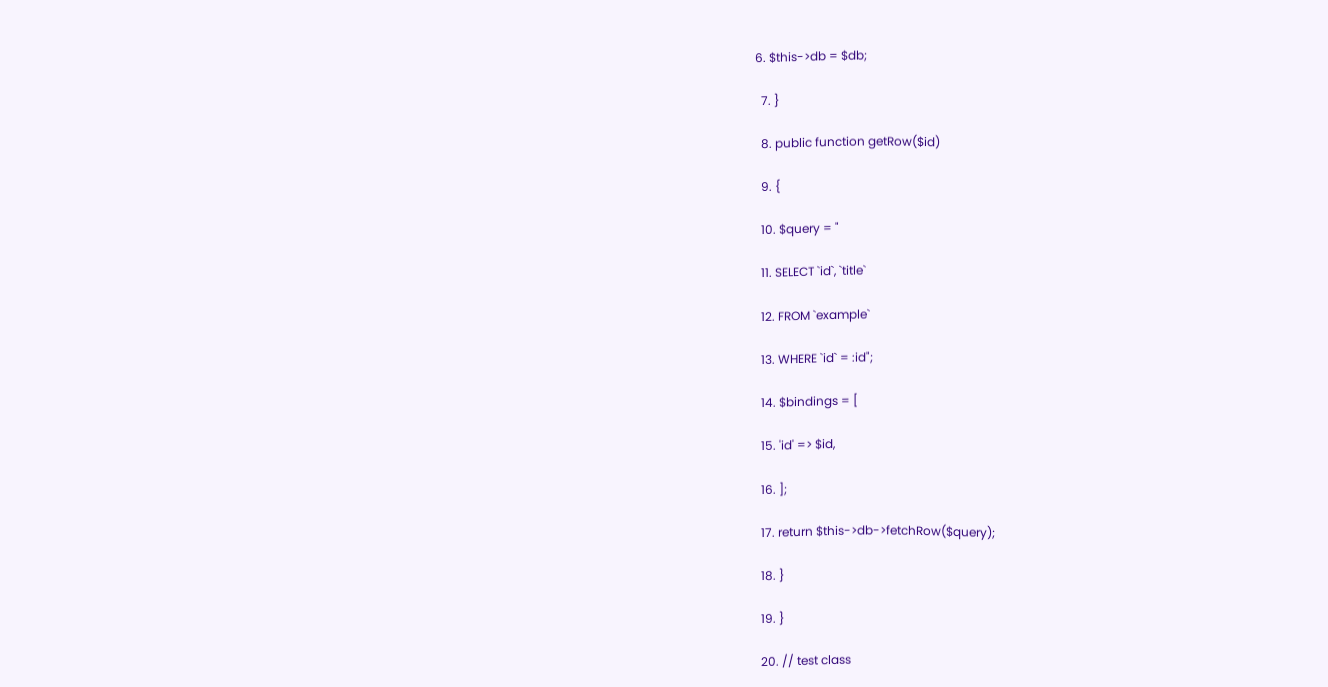6. $this->db = $db;

  7. }

  8. public function getRow($id)

  9. {

  10. $query = "

  11. SELECT `id`, `title`

  12. FROM `example`

  13. WHERE `id` = :id";

  14. $bindings = [

  15. 'id' => $id,

  16. ];

  17. return $this->db->fetchRow($query);

  18. }

  19. }

  20. // test class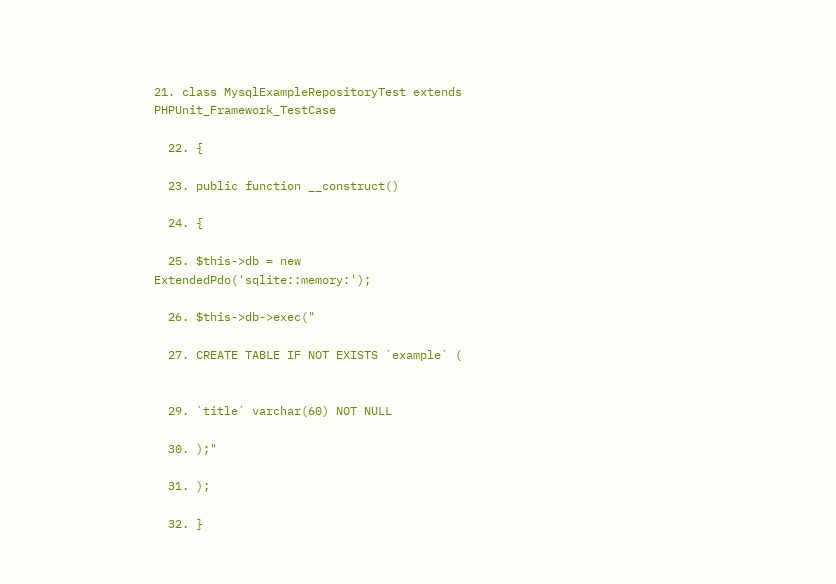21. class MysqlExampleRepositoryTest extends PHPUnit_Framework_TestCase

  22. {

  23. public function __construct()

  24. {

  25. $this->db = new ExtendedPdo('sqlite::memory:');

  26. $this->db->exec("

  27. CREATE TABLE IF NOT EXISTS `example` (


  29. `title` varchar(60) NOT NULL

  30. );"

  31. );

  32. }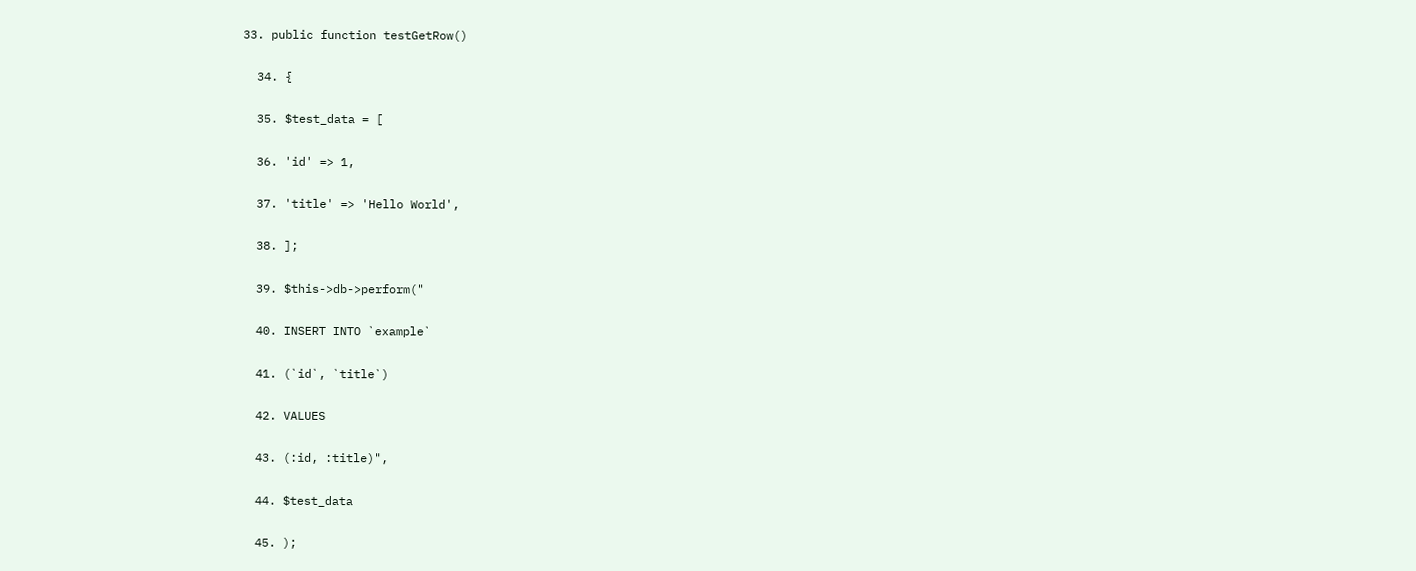33. public function testGetRow()

  34. {

  35. $test_data = [

  36. 'id' => 1,

  37. 'title' => 'Hello World',

  38. ];

  39. $this->db->perform("

  40. INSERT INTO `example`

  41. (`id`, `title`)

  42. VALUES

  43. (:id, :title)",

  44. $test_data

  45. );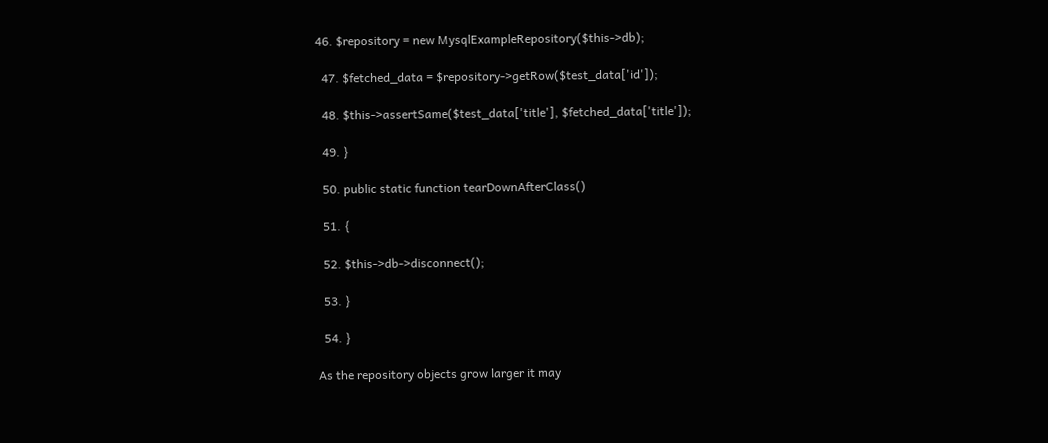46. $repository = new MysqlExampleRepository($this->db);

  47. $fetched_data = $repository->getRow($test_data['id']);

  48. $this->assertSame($test_data['title'], $fetched_data['title']);

  49. }

  50. public static function tearDownAfterClass()

  51. {

  52. $this->db->disconnect();

  53. }

  54. }

As the repository objects grow larger it may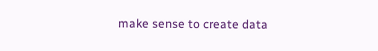make sense to create data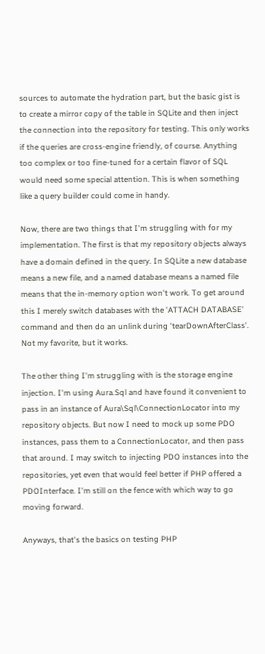sources to automate the hydration part, but the basic gist is to create a mirror copy of the table in SQLite and then inject the connection into the repository for testing. This only works if the queries are cross-engine friendly, of course. Anything too complex or too fine-tuned for a certain flavor of SQL would need some special attention. This is when something like a query builder could come in handy.

Now, there are two things that I'm struggling with for my implementation. The first is that my repository objects always have a domain defined in the query. In SQLite a new database means a new file, and a named database means a named file means that the in-memory option won't work. To get around this I merely switch databases with the 'ATTACH DATABASE' command and then do an unlink during 'tearDownAfterClass'. Not my favorite, but it works.

The other thing I'm struggling with is the storage engine injection. I'm using Aura.Sql and have found it convenient to pass in an instance of Aura\Sql\ConnectionLocator into my repository objects. But now I need to mock up some PDO instances, pass them to a ConnectionLocator, and then pass that around. I may switch to injecting PDO instances into the repositories, yet even that would feel better if PHP offered a PDOInterface. I'm still on the fence with which way to go moving forward.

Anyways, that's the basics on testing PHP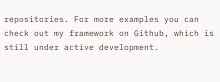repositories. For more examples you can check out my framework on Github, which is still under active development.